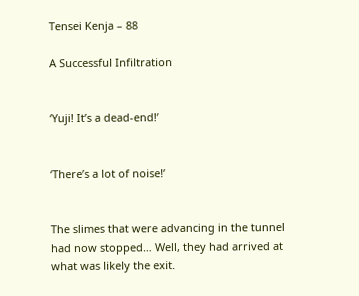Tensei Kenja – 88

A Successful Infiltration


‘Yuji! It’s a dead-end!’


‘There’s a lot of noise!’


The slimes that were advancing in the tunnel had now stopped… Well, they had arrived at what was likely the exit.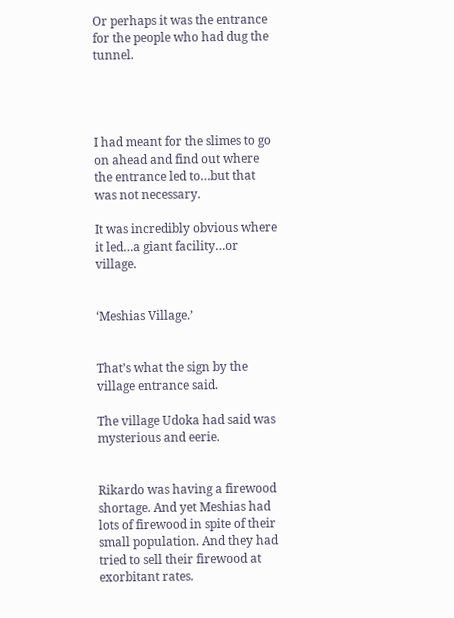Or perhaps it was the entrance for the people who had dug the tunnel.




I had meant for the slimes to go on ahead and find out where the entrance led to…but that was not necessary.

It was incredibly obvious where it led…a giant facility…or village.


‘Meshias Village.’


That’s what the sign by the village entrance said.

The village Udoka had said was mysterious and eerie.


Rikardo was having a firewood shortage. And yet Meshias had lots of firewood in spite of their small population. And they had tried to sell their firewood at exorbitant rates.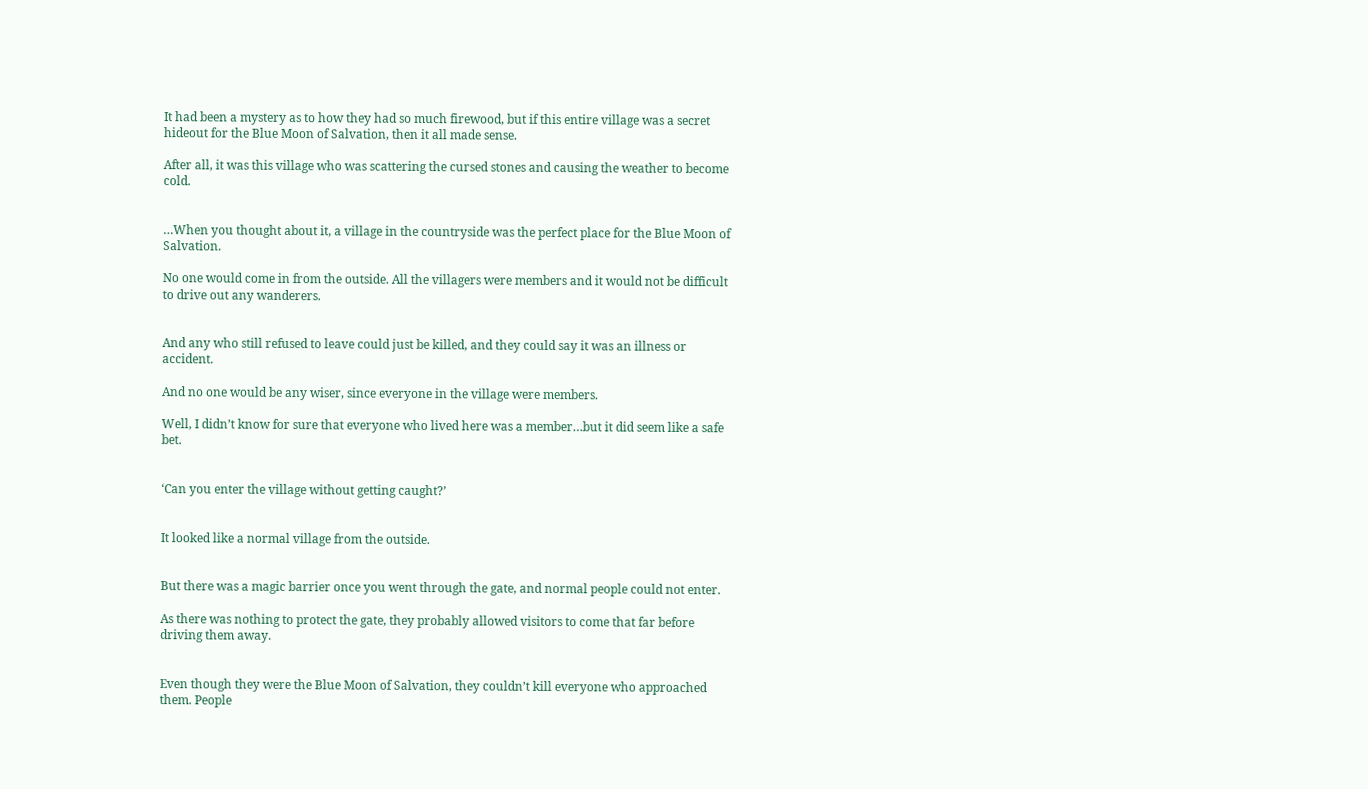It had been a mystery as to how they had so much firewood, but if this entire village was a secret hideout for the Blue Moon of Salvation, then it all made sense.

After all, it was this village who was scattering the cursed stones and causing the weather to become cold.


…When you thought about it, a village in the countryside was the perfect place for the Blue Moon of Salvation.

No one would come in from the outside. All the villagers were members and it would not be difficult to drive out any wanderers.


And any who still refused to leave could just be killed, and they could say it was an illness or accident.

And no one would be any wiser, since everyone in the village were members.

Well, I didn’t know for sure that everyone who lived here was a member…but it did seem like a safe bet.


‘Can you enter the village without getting caught?’


It looked like a normal village from the outside.


But there was a magic barrier once you went through the gate, and normal people could not enter.

As there was nothing to protect the gate, they probably allowed visitors to come that far before driving them away.


Even though they were the Blue Moon of Salvation, they couldn’t kill everyone who approached them. People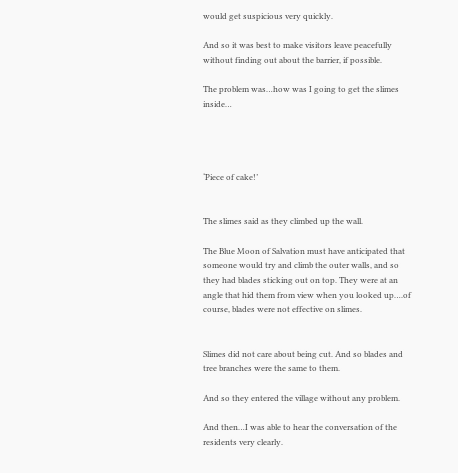would get suspicious very quickly.

And so it was best to make visitors leave peacefully without finding out about the barrier, if possible.

The problem was…how was I going to get the slimes inside…




‘Piece of cake!’


The slimes said as they climbed up the wall.

The Blue Moon of Salvation must have anticipated that someone would try and climb the outer walls, and so they had blades sticking out on top. They were at an angle that hid them from view when you looked up….of course, blades were not effective on slimes.


Slimes did not care about being cut. And so blades and tree branches were the same to them.

And so they entered the village without any problem.

And then…I was able to hear the conversation of the residents very clearly.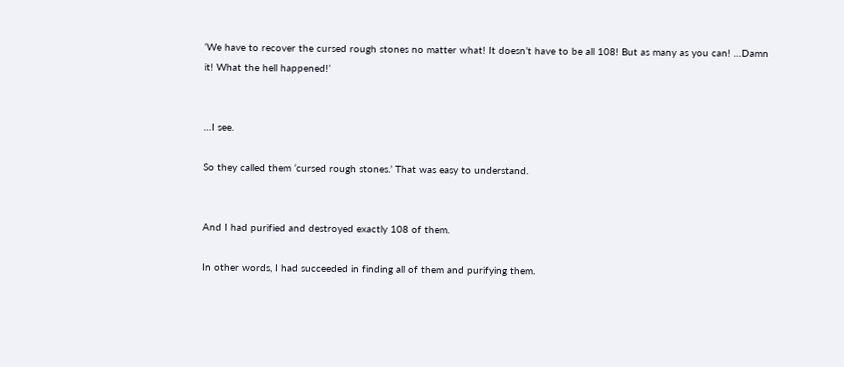‘We have to recover the cursed rough stones no matter what! It doesn’t have to be all 108! But as many as you can! …Damn it! What the hell happened!’


…I see.

So they called them ‘cursed rough stones.’ That was easy to understand.


And I had purified and destroyed exactly 108 of them.

In other words, I had succeeded in finding all of them and purifying them.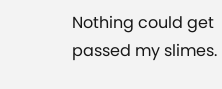Nothing could get passed my slimes.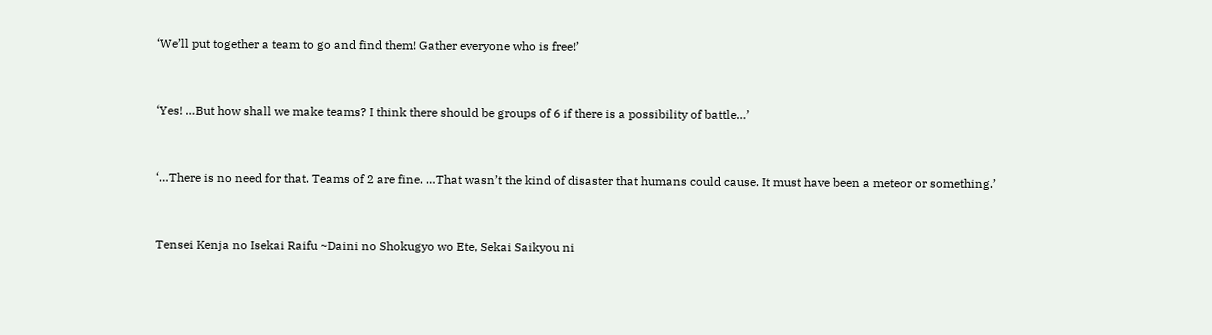‘We’ll put together a team to go and find them! Gather everyone who is free!’


‘Yes! …But how shall we make teams? I think there should be groups of 6 if there is a possibility of battle…’


‘…There is no need for that. Teams of 2 are fine. …That wasn’t the kind of disaster that humans could cause. It must have been a meteor or something.’


Tensei Kenja no Isekai Raifu ~Daini no Shokugyo wo Ete, Sekai Saikyou ni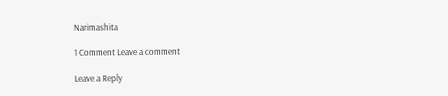Narimashita

1 Comment Leave a comment

Leave a Reply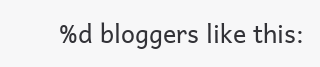%d bloggers like this: